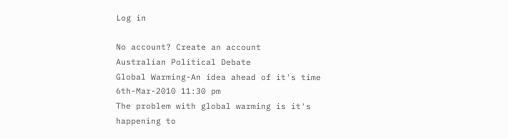Log in

No account? Create an account
Australian Political Debate
Global Warming-An idea ahead of it's time
6th-Mar-2010 11:30 pm
The problem with global warming is it's happening to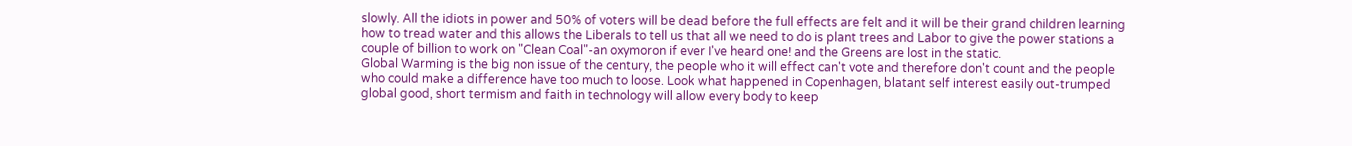slowly. All the idiots in power and 50% of voters will be dead before the full effects are felt and it will be their grand children learning how to tread water and this allows the Liberals to tell us that all we need to do is plant trees and Labor to give the power stations a couple of billion to work on "Clean Coal"-an oxymoron if ever I've heard one! and the Greens are lost in the static.
Global Warming is the big non issue of the century, the people who it will effect can't vote and therefore don't count and the people who could make a difference have too much to loose. Look what happened in Copenhagen, blatant self interest easily out-trumped global good, short termism and faith in technology will allow every body to keep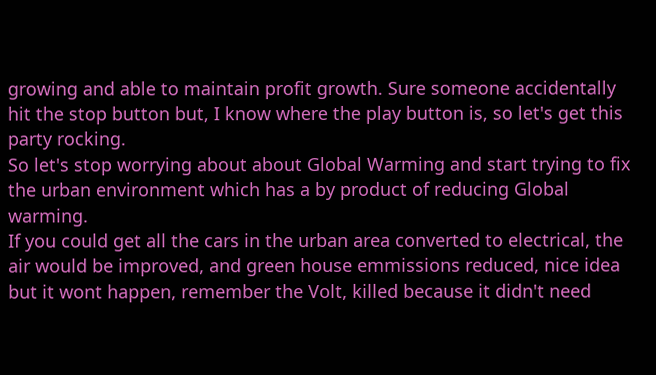growing and able to maintain profit growth. Sure someone accidentally hit the stop button but, I know where the play button is, so let's get this party rocking.
So let's stop worrying about about Global Warming and start trying to fix the urban environment which has a by product of reducing Global warming.
If you could get all the cars in the urban area converted to electrical, the air would be improved, and green house emmissions reduced, nice idea but it wont happen, remember the Volt, killed because it didn't need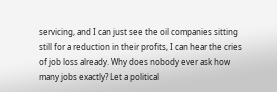servicing, and I can just see the oil companies sitting still for a reduction in their profits, I can hear the cries of job loss already. Why does nobody ever ask how many jobs exactly? Let a political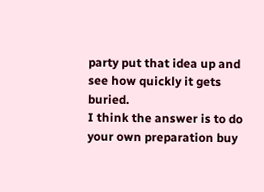party put that idea up and see how quickly it gets buried.
I think the answer is to do your own preparation buy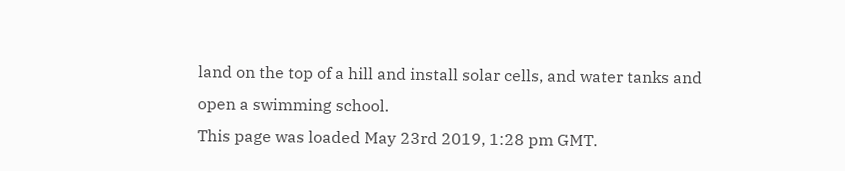land on the top of a hill and install solar cells, and water tanks and open a swimming school.
This page was loaded May 23rd 2019, 1:28 pm GMT.